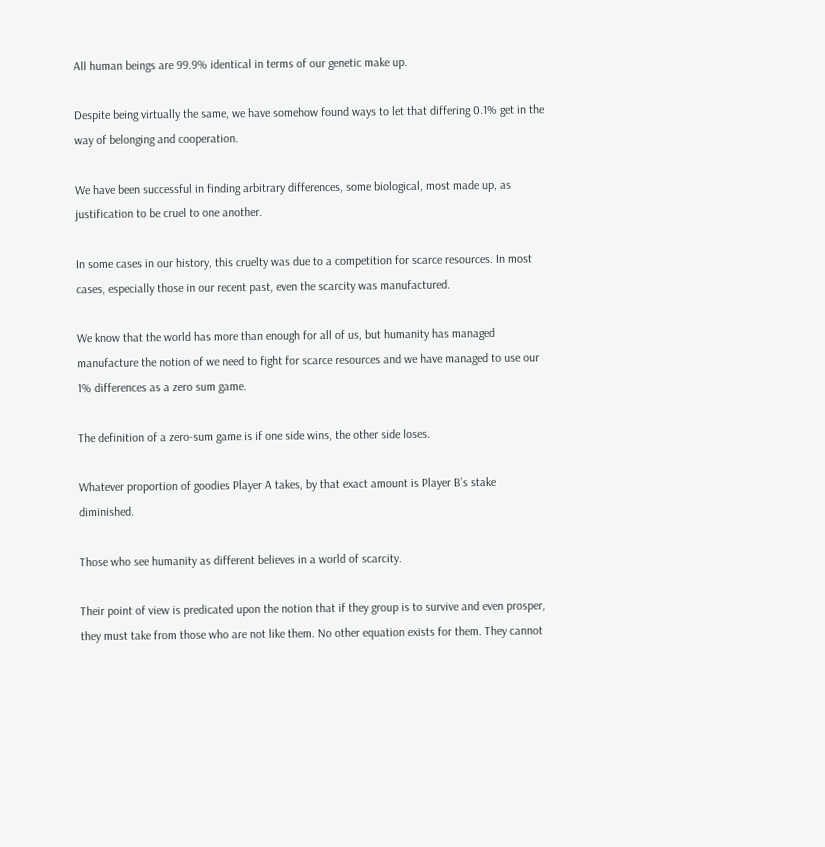All human beings are 99.9% identical in terms of our genetic make up.

Despite being virtually the same, we have somehow found ways to let that differing 0.1% get in the way of belonging and cooperation.

We have been successful in finding arbitrary differences, some biological, most made up, as justification to be cruel to one another.

In some cases in our history, this cruelty was due to a competition for scarce resources. In most cases, especially those in our recent past, even the scarcity was manufactured.

We know that the world has more than enough for all of us, but humanity has managed manufacture the notion of we need to fight for scarce resources and we have managed to use our 1% differences as a zero sum game.

The definition of a zero-sum game is if one side wins, the other side loses.

Whatever proportion of goodies Player A takes, by that exact amount is Player B’s stake diminished.

Those who see humanity as different believes in a world of scarcity.

Their point of view is predicated upon the notion that if they group is to survive and even prosper, they must take from those who are not like them. No other equation exists for them. They cannot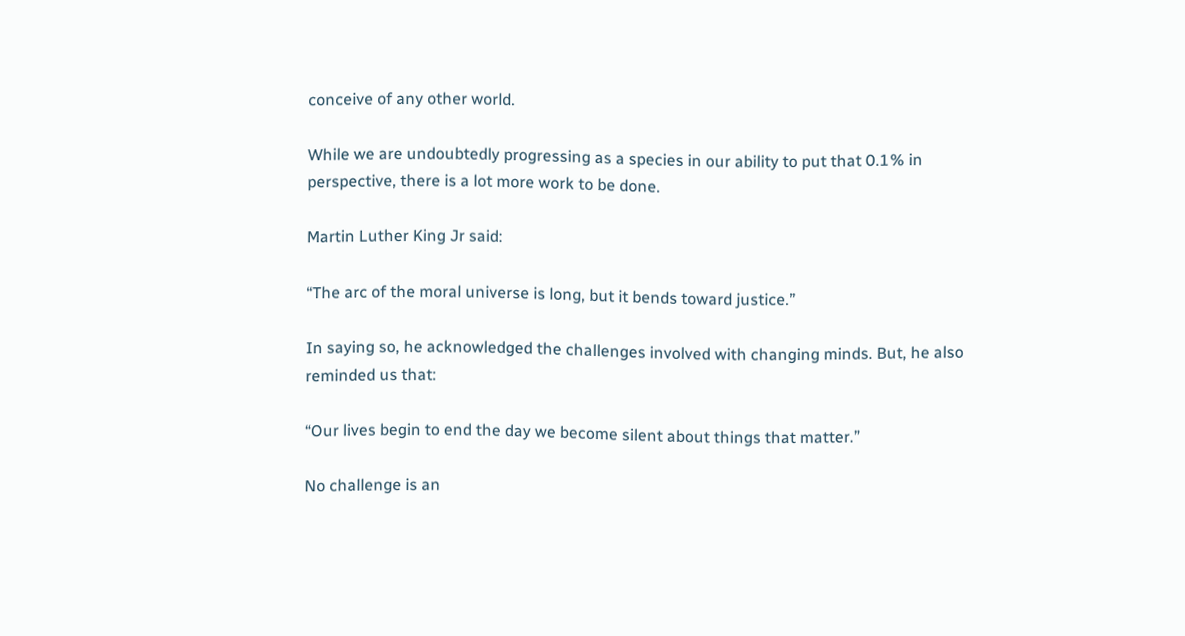conceive of any other world.

While we are undoubtedly progressing as a species in our ability to put that 0.1% in perspective, there is a lot more work to be done.

Martin Luther King Jr said:

“The arc of the moral universe is long, but it bends toward justice.”

In saying so, he acknowledged the challenges involved with changing minds. But, he also reminded us that:

“Our lives begin to end the day we become silent about things that matter.”

No challenge is an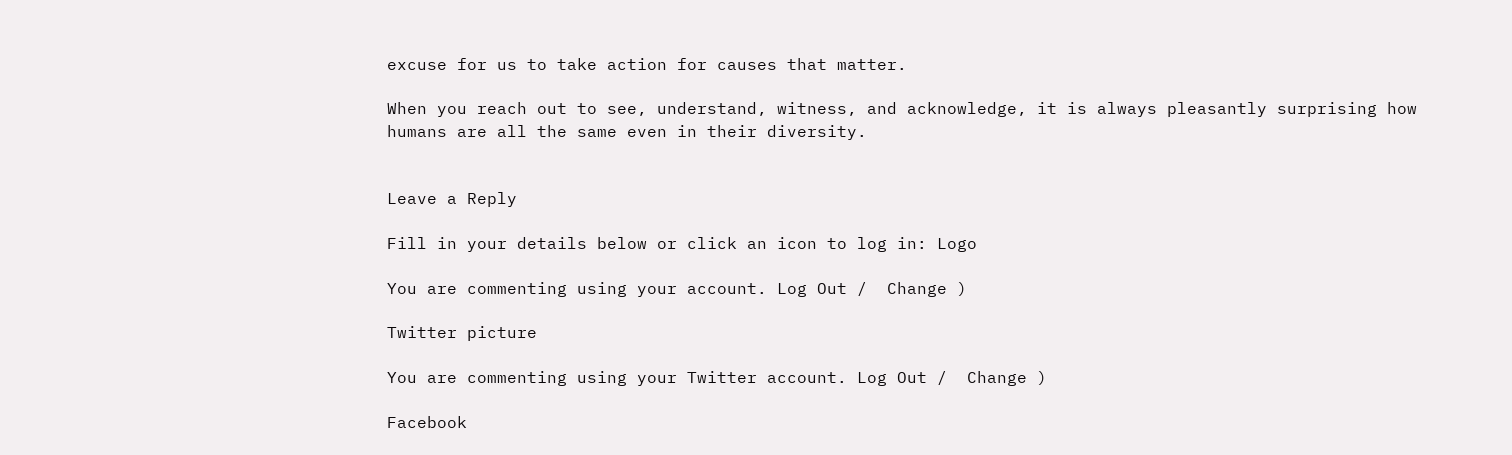excuse for us to take action for causes that matter.

When you reach out to see, understand, witness, and acknowledge, it is always pleasantly surprising how humans are all the same even in their diversity.


Leave a Reply

Fill in your details below or click an icon to log in: Logo

You are commenting using your account. Log Out /  Change )

Twitter picture

You are commenting using your Twitter account. Log Out /  Change )

Facebook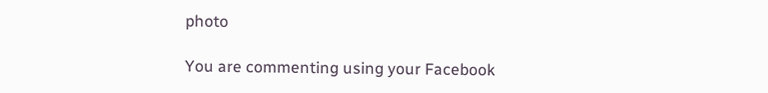photo

You are commenting using your Facebook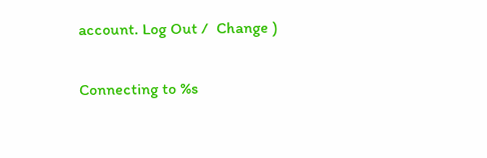account. Log Out /  Change )

Connecting to %s